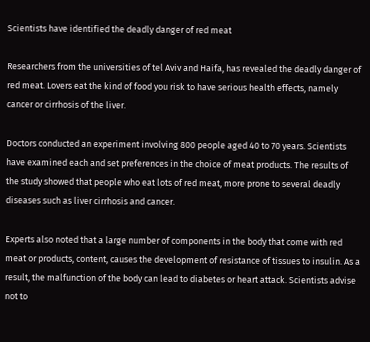Scientists have identified the deadly danger of red meat

Researchers from the universities of tel Aviv and Haifa, has revealed the deadly danger of red meat. Lovers eat the kind of food you risk to have serious health effects, namely cancer or cirrhosis of the liver.

Doctors conducted an experiment involving 800 people aged 40 to 70 years. Scientists have examined each and set preferences in the choice of meat products. The results of the study showed that people who eat lots of red meat, more prone to several deadly diseases such as liver cirrhosis and cancer.

Experts also noted that a large number of components in the body that come with red meat or products, content, causes the development of resistance of tissues to insulin. As a result, the malfunction of the body can lead to diabetes or heart attack. Scientists advise not to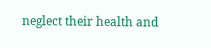neglect their health and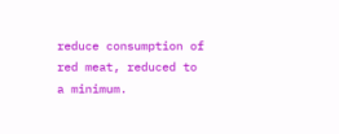reduce consumption of red meat, reduced to a minimum.